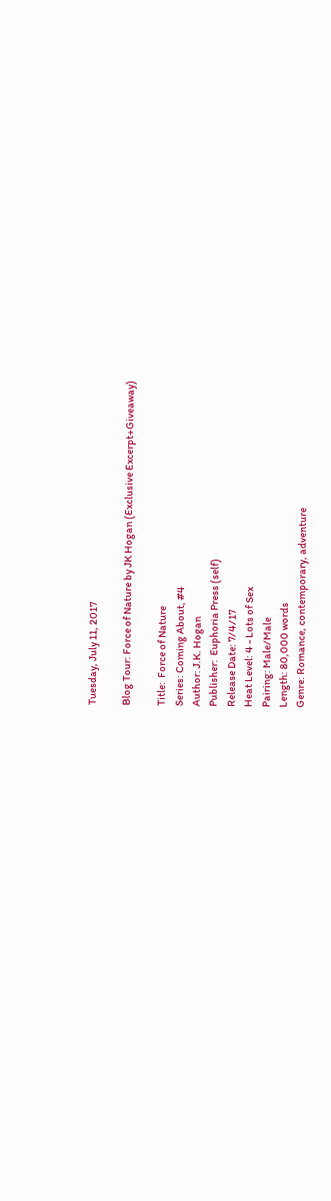Tuesday, July 11, 2017

Blog Tour: Force of Nature by JK Hogan (Exclusive Excerpt+Giveaway)

Title:  Force of Nature
Series: Coming About, #4
Author: J.K. Hogan
Publisher:  Euphoria Press (self)
Release Date: 7/4/17
Heat Level: 4 - Lots of Sex
Pairing: Male/Male
Length: 80,000 words
Genre: Romance, contemporary, adventure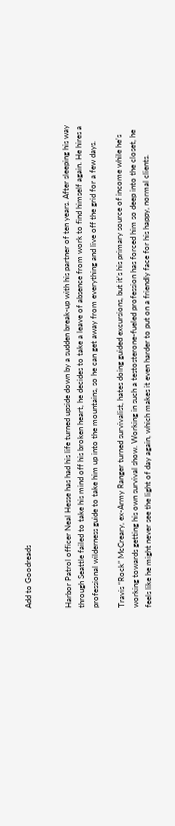Add to Goodreads


Harbor Patrol officer Neal Hesse has had his life turned upside down by a sudden break-up with his partner of ten years. After sleeping his way through Seattle failed to take his mind off his broken heart, he decides to take a leave of absence from work to find himself again. He hires a professional wilderness guide to take him up into the mountains, so he can get away from everything and live off the grid for a few days.

Travis “Rock” McCreary, ex-Army Ranger turned survivalist, hates doing guided excursions, but it’s his primary source of income while he’s working towards getting his own survival show. Working in such a testosterone-fueled profession has forced him so deep into the closet, he feels like he might never see the light of day again, which makes it even harder to put on a friendly face for his happy, normal clients.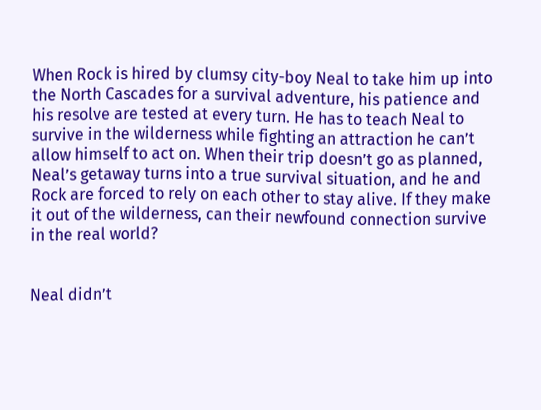When Rock is hired by clumsy city-boy Neal to take him up into the North Cascades for a survival adventure, his patience and his resolve are tested at every turn. He has to teach Neal to survive in the wilderness while fighting an attraction he can’t allow himself to act on. When their trip doesn’t go as planned, Neal’s getaway turns into a true survival situation, and he and Rock are forced to rely on each other to stay alive. If they make it out of the wilderness, can their newfound connection survive in the real world?


Neal didn’t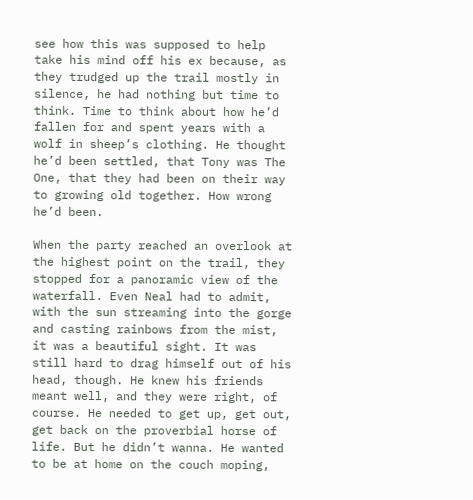see how this was supposed to help take his mind off his ex because, as they trudged up the trail mostly in silence, he had nothing but time to think. Time to think about how he’d fallen for and spent years with a wolf in sheep’s clothing. He thought he’d been settled, that Tony was The One, that they had been on their way to growing old together. How wrong he’d been.

When the party reached an overlook at the highest point on the trail, they stopped for a panoramic view of the waterfall. Even Neal had to admit, with the sun streaming into the gorge and casting rainbows from the mist, it was a beautiful sight. It was still hard to drag himself out of his head, though. He knew his friends meant well, and they were right, of course. He needed to get up, get out, get back on the proverbial horse of life. But he didn’t wanna. He wanted to be at home on the couch moping,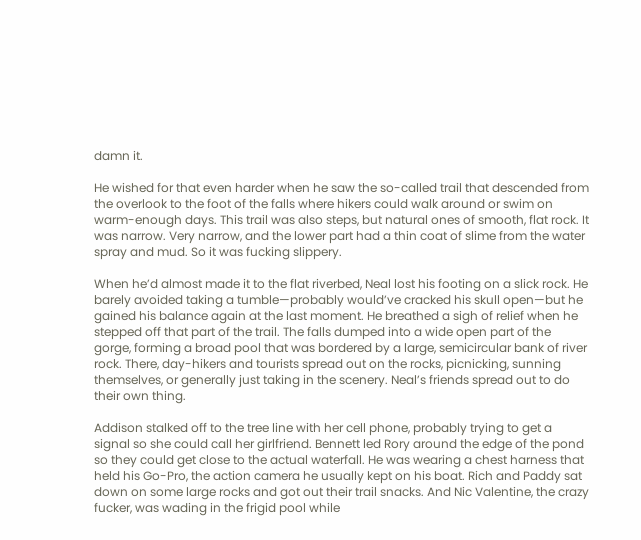damn it.

He wished for that even harder when he saw the so-called trail that descended from the overlook to the foot of the falls where hikers could walk around or swim on warm-enough days. This trail was also steps, but natural ones of smooth, flat rock. It was narrow. Very narrow, and the lower part had a thin coat of slime from the water spray and mud. So it was fucking slippery.

When he’d almost made it to the flat riverbed, Neal lost his footing on a slick rock. He barely avoided taking a tumble—probably would’ve cracked his skull open—but he gained his balance again at the last moment. He breathed a sigh of relief when he stepped off that part of the trail. The falls dumped into a wide open part of the gorge, forming a broad pool that was bordered by a large, semicircular bank of river rock. There, day-hikers and tourists spread out on the rocks, picnicking, sunning themselves, or generally just taking in the scenery. Neal’s friends spread out to do their own thing.

Addison stalked off to the tree line with her cell phone, probably trying to get a signal so she could call her girlfriend. Bennett led Rory around the edge of the pond so they could get close to the actual waterfall. He was wearing a chest harness that held his Go-Pro, the action camera he usually kept on his boat. Rich and Paddy sat down on some large rocks and got out their trail snacks. And Nic Valentine, the crazy fucker, was wading in the frigid pool while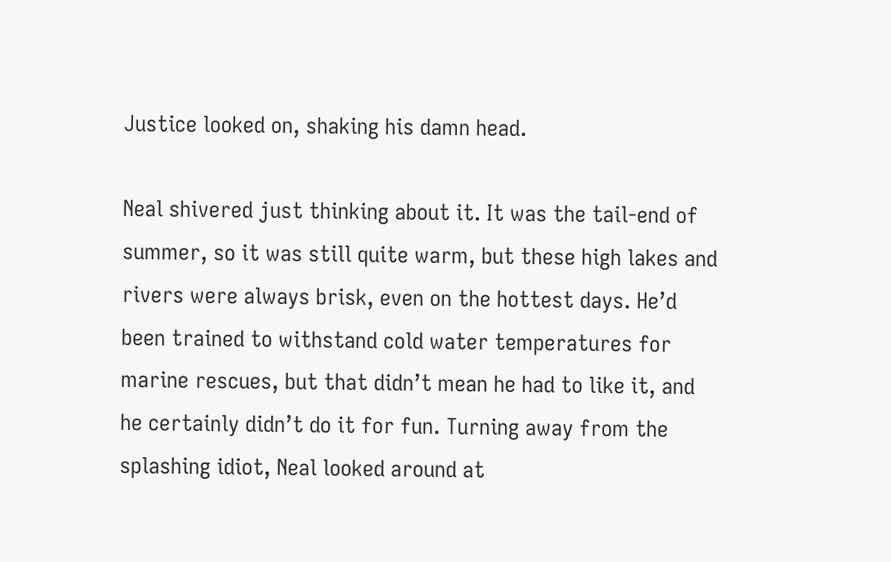Justice looked on, shaking his damn head.

Neal shivered just thinking about it. It was the tail-end of summer, so it was still quite warm, but these high lakes and rivers were always brisk, even on the hottest days. He’d been trained to withstand cold water temperatures for marine rescues, but that didn’t mean he had to like it, and he certainly didn’t do it for fun. Turning away from the splashing idiot, Neal looked around at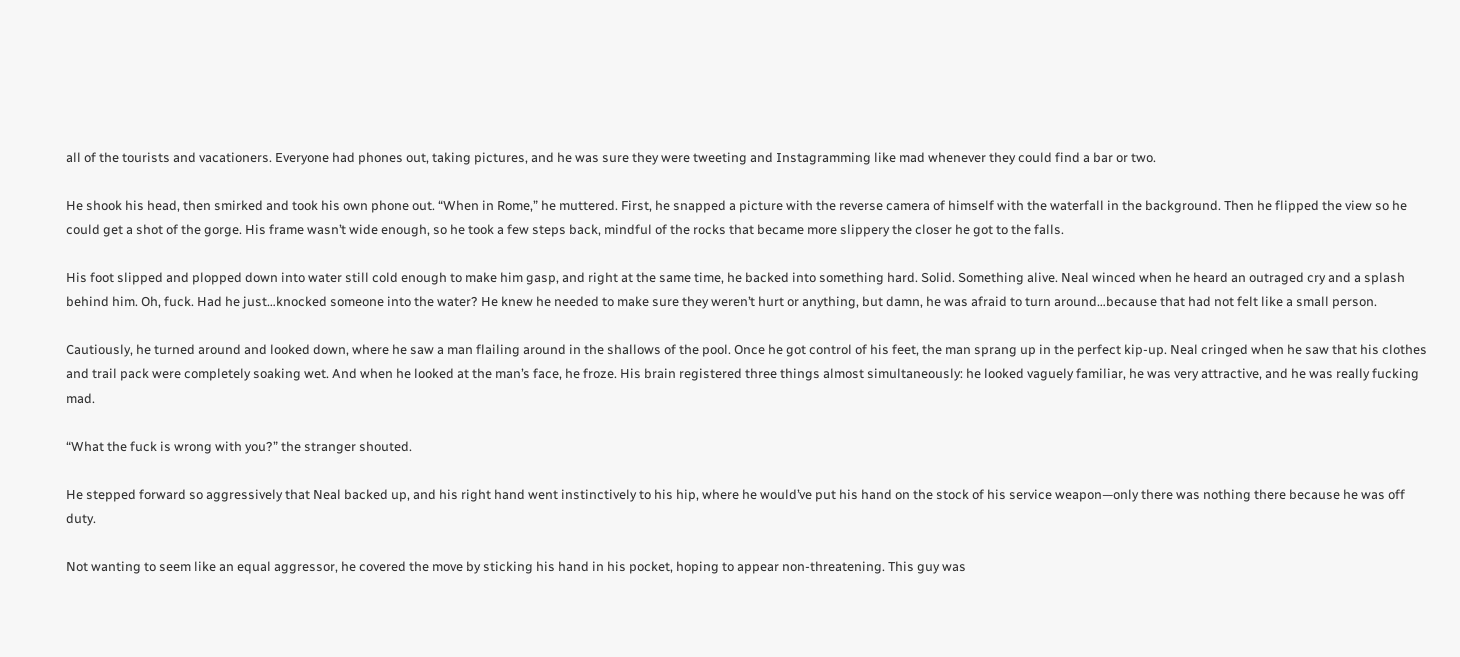all of the tourists and vacationers. Everyone had phones out, taking pictures, and he was sure they were tweeting and Instagramming like mad whenever they could find a bar or two.

He shook his head, then smirked and took his own phone out. “When in Rome,” he muttered. First, he snapped a picture with the reverse camera of himself with the waterfall in the background. Then he flipped the view so he could get a shot of the gorge. His frame wasn’t wide enough, so he took a few steps back, mindful of the rocks that became more slippery the closer he got to the falls.

His foot slipped and plopped down into water still cold enough to make him gasp, and right at the same time, he backed into something hard. Solid. Something alive. Neal winced when he heard an outraged cry and a splash behind him. Oh, fuck. Had he just…knocked someone into the water? He knew he needed to make sure they weren’t hurt or anything, but damn, he was afraid to turn around…because that had not felt like a small person.

Cautiously, he turned around and looked down, where he saw a man flailing around in the shallows of the pool. Once he got control of his feet, the man sprang up in the perfect kip-up. Neal cringed when he saw that his clothes and trail pack were completely soaking wet. And when he looked at the man’s face, he froze. His brain registered three things almost simultaneously: he looked vaguely familiar, he was very attractive, and he was really fucking mad.

“What the fuck is wrong with you?” the stranger shouted.

He stepped forward so aggressively that Neal backed up, and his right hand went instinctively to his hip, where he would’ve put his hand on the stock of his service weapon—only there was nothing there because he was off duty.

Not wanting to seem like an equal aggressor, he covered the move by sticking his hand in his pocket, hoping to appear non-threatening. This guy was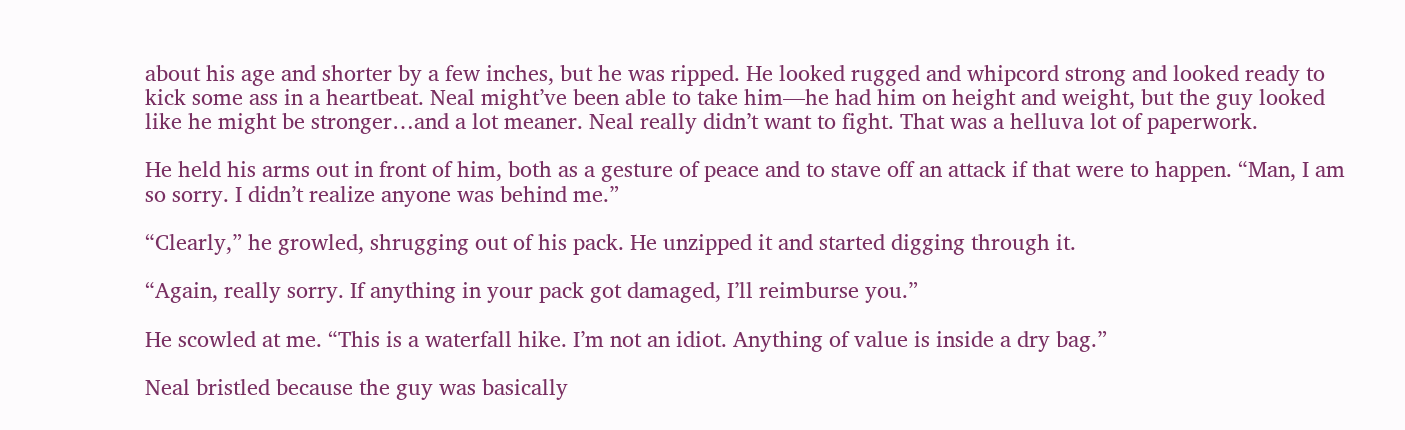about his age and shorter by a few inches, but he was ripped. He looked rugged and whipcord strong and looked ready to kick some ass in a heartbeat. Neal might’ve been able to take him—he had him on height and weight, but the guy looked like he might be stronger…and a lot meaner. Neal really didn’t want to fight. That was a helluva lot of paperwork.

He held his arms out in front of him, both as a gesture of peace and to stave off an attack if that were to happen. “Man, I am so sorry. I didn’t realize anyone was behind me.”

“Clearly,” he growled, shrugging out of his pack. He unzipped it and started digging through it.

“Again, really sorry. If anything in your pack got damaged, I’ll reimburse you.”

He scowled at me. “This is a waterfall hike. I’m not an idiot. Anything of value is inside a dry bag.”

Neal bristled because the guy was basically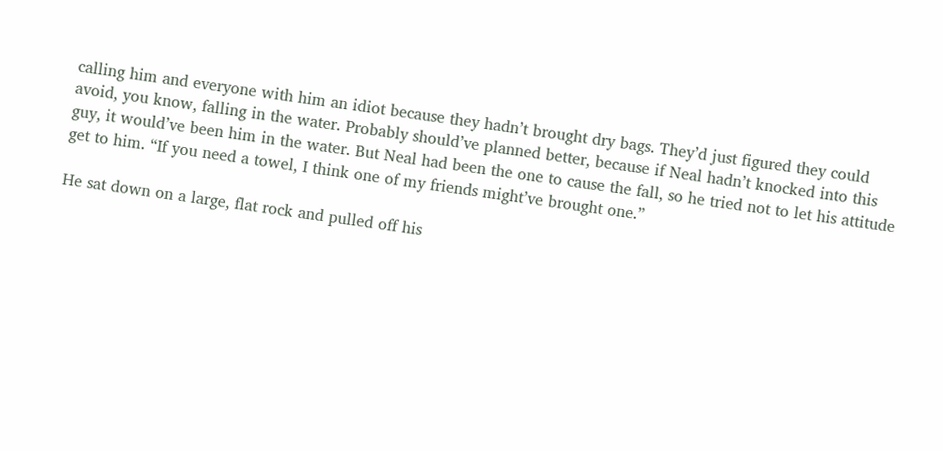calling him and everyone with him an idiot because they hadn’t brought dry bags. They’d just figured they could avoid, you know, falling in the water. Probably should’ve planned better, because if Neal hadn’t knocked into this guy, it would’ve been him in the water. But Neal had been the one to cause the fall, so he tried not to let his attitude get to him. “If you need a towel, I think one of my friends might’ve brought one.”

He sat down on a large, flat rock and pulled off his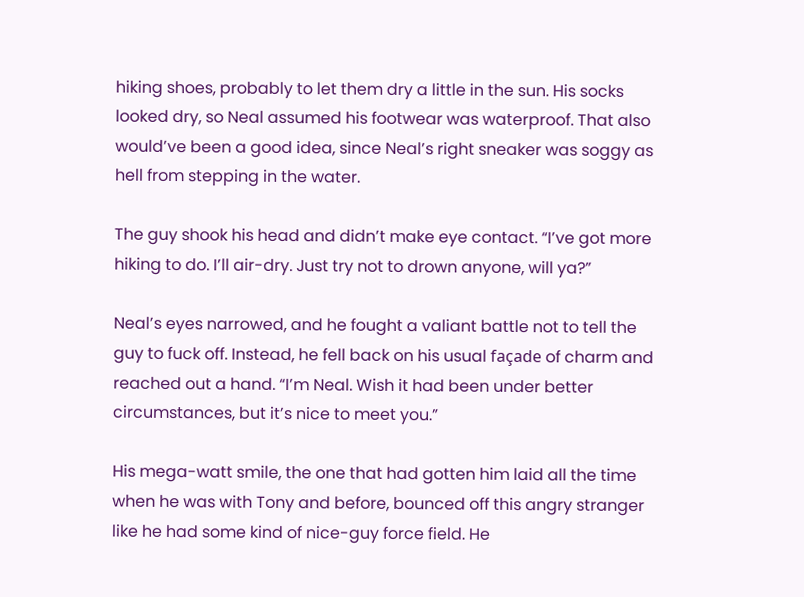hiking shoes, probably to let them dry a little in the sun. His socks looked dry, so Neal assumed his footwear was waterproof. That also would’ve been a good idea, since Neal’s right sneaker was soggy as hell from stepping in the water.

The guy shook his head and didn’t make eye contact. “I’ve got more hiking to do. I’ll air-dry. Just try not to drown anyone, will ya?”

Neal’s eyes narrowed, and he fought a valiant battle not to tell the guy to fuck off. Instead, he fell back on his usual façade of charm and reached out a hand. “I’m Neal. Wish it had been under better circumstances, but it’s nice to meet you.”

His mega-watt smile, the one that had gotten him laid all the time when he was with Tony and before, bounced off this angry stranger like he had some kind of nice-guy force field. He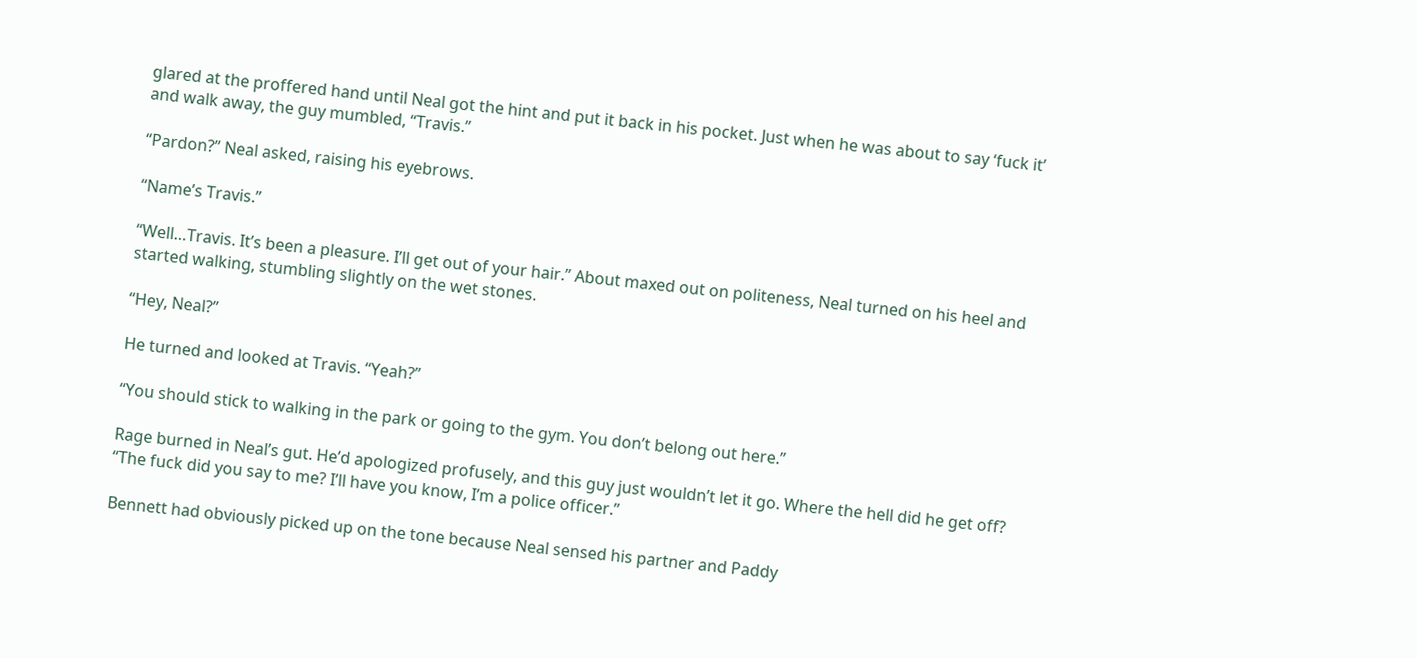glared at the proffered hand until Neal got the hint and put it back in his pocket. Just when he was about to say ‘fuck it’ and walk away, the guy mumbled, “Travis.”

“Pardon?” Neal asked, raising his eyebrows.

“Name’s Travis.”

“Well…Travis. It’s been a pleasure. I’ll get out of your hair.” About maxed out on politeness, Neal turned on his heel and started walking, stumbling slightly on the wet stones.

“Hey, Neal?”

He turned and looked at Travis. “Yeah?”

“You should stick to walking in the park or going to the gym. You don’t belong out here.”

Rage burned in Neal’s gut. He’d apologized profusely, and this guy just wouldn’t let it go. Where the hell did he get off? “The fuck did you say to me? I’ll have you know, I’m a police officer.”

Bennett had obviously picked up on the tone because Neal sensed his partner and Paddy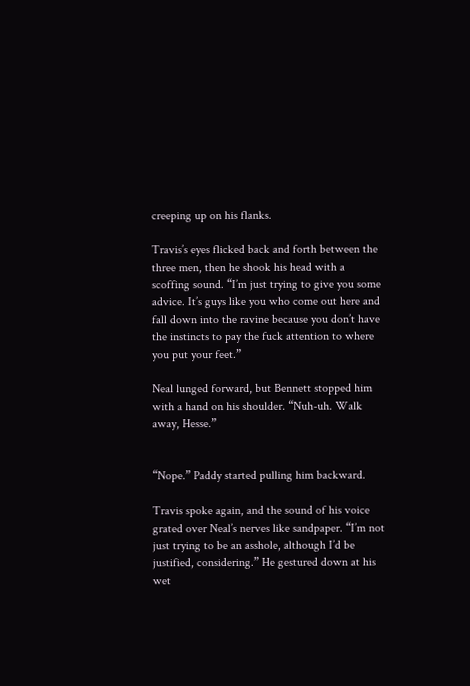creeping up on his flanks.

Travis’s eyes flicked back and forth between the three men, then he shook his head with a scoffing sound. “I’m just trying to give you some advice. It’s guys like you who come out here and fall down into the ravine because you don’t have the instincts to pay the fuck attention to where you put your feet.”

Neal lunged forward, but Bennett stopped him with a hand on his shoulder. “Nuh-uh. Walk away, Hesse.”


“Nope.” Paddy started pulling him backward.

Travis spoke again, and the sound of his voice grated over Neal’s nerves like sandpaper. “I’m not just trying to be an asshole, although I’d be justified, considering.” He gestured down at his wet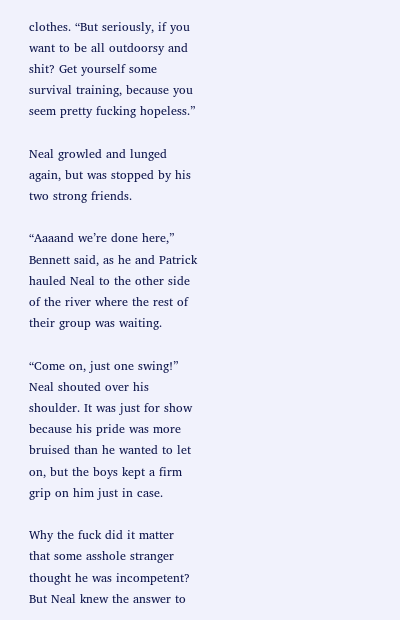clothes. “But seriously, if you want to be all outdoorsy and shit? Get yourself some survival training, because you seem pretty fucking hopeless.”

Neal growled and lunged again, but was stopped by his two strong friends.

“Aaaand we’re done here,” Bennett said, as he and Patrick hauled Neal to the other side of the river where the rest of their group was waiting.

“Come on, just one swing!” Neal shouted over his shoulder. It was just for show because his pride was more bruised than he wanted to let on, but the boys kept a firm grip on him just in case.

Why the fuck did it matter that some asshole stranger thought he was incompetent? But Neal knew the answer to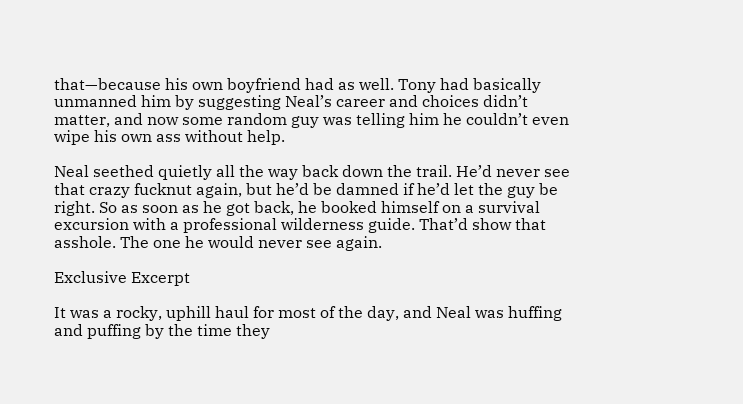that—because his own boyfriend had as well. Tony had basically unmanned him by suggesting Neal’s career and choices didn’t matter, and now some random guy was telling him he couldn’t even wipe his own ass without help.

Neal seethed quietly all the way back down the trail. He’d never see that crazy fucknut again, but he’d be damned if he’d let the guy be right. So as soon as he got back, he booked himself on a survival excursion with a professional wilderness guide. That’d show that asshole. The one he would never see again.

Exclusive Excerpt

It was a rocky, uphill haul for most of the day, and Neal was huffing and puffing by the time they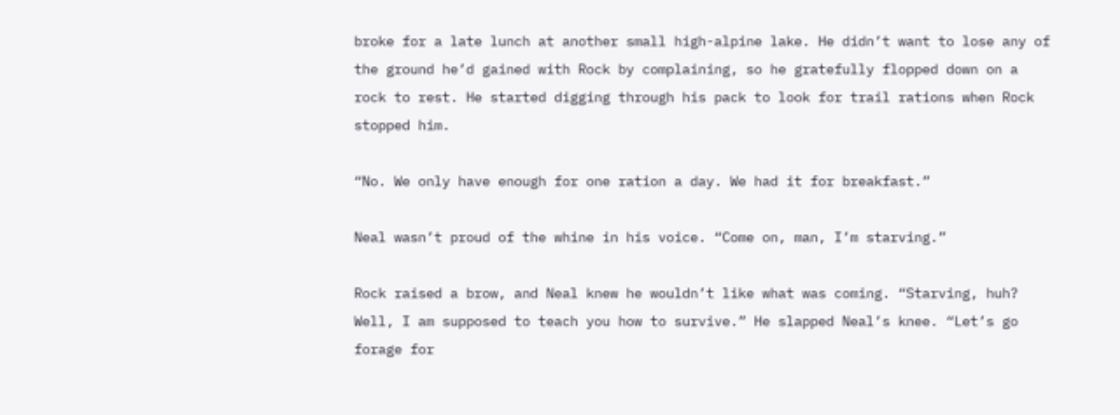broke for a late lunch at another small high-alpine lake. He didn’t want to lose any of the ground he’d gained with Rock by complaining, so he gratefully flopped down on a rock to rest. He started digging through his pack to look for trail rations when Rock stopped him.

“No. We only have enough for one ration a day. We had it for breakfast.”

Neal wasn’t proud of the whine in his voice. “Come on, man, I’m starving.”

Rock raised a brow, and Neal knew he wouldn’t like what was coming. “Starving, huh? Well, I am supposed to teach you how to survive.” He slapped Neal’s knee. “Let’s go forage for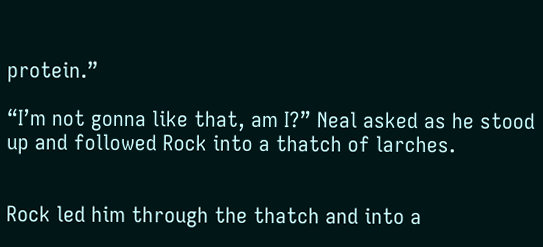protein.”

“I’m not gonna like that, am I?” Neal asked as he stood up and followed Rock into a thatch of larches.


Rock led him through the thatch and into a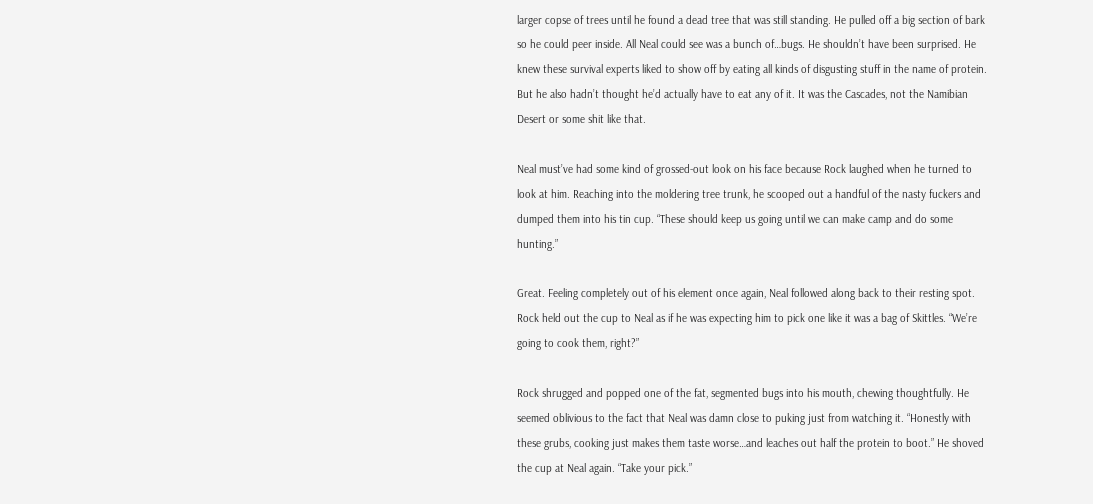larger copse of trees until he found a dead tree that was still standing. He pulled off a big section of bark so he could peer inside. All Neal could see was a bunch of…bugs. He shouldn’t have been surprised. He knew these survival experts liked to show off by eating all kinds of disgusting stuff in the name of protein. But he also hadn’t thought he’d actually have to eat any of it. It was the Cascades, not the Namibian Desert or some shit like that.

Neal must’ve had some kind of grossed-out look on his face because Rock laughed when he turned to look at him. Reaching into the moldering tree trunk, he scooped out a handful of the nasty fuckers and dumped them into his tin cup. “These should keep us going until we can make camp and do some hunting.”

Great. Feeling completely out of his element once again, Neal followed along back to their resting spot. Rock held out the cup to Neal as if he was expecting him to pick one like it was a bag of Skittles. “We’re going to cook them, right?”

Rock shrugged and popped one of the fat, segmented bugs into his mouth, chewing thoughtfully. He seemed oblivious to the fact that Neal was damn close to puking just from watching it. “Honestly with these grubs, cooking just makes them taste worse…and leaches out half the protein to boot.” He shoved the cup at Neal again. “Take your pick.”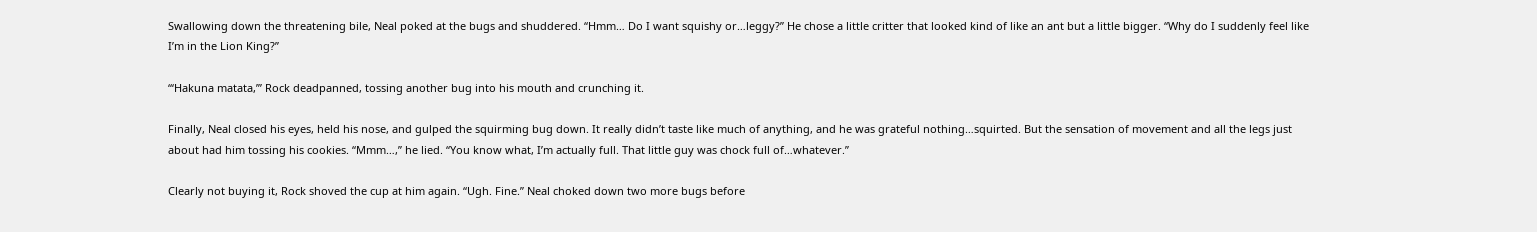Swallowing down the threatening bile, Neal poked at the bugs and shuddered. “Hmm… Do I want squishy or…leggy?” He chose a little critter that looked kind of like an ant but a little bigger. “Why do I suddenly feel like I’m in the Lion King?”

“‘Hakuna matata,’” Rock deadpanned, tossing another bug into his mouth and crunching it.

Finally, Neal closed his eyes, held his nose, and gulped the squirming bug down. It really didn’t taste like much of anything, and he was grateful nothing…squirted. But the sensation of movement and all the legs just about had him tossing his cookies. “Mmm…,” he lied. “You know what, I’m actually full. That little guy was chock full of…whatever.”

Clearly not buying it, Rock shoved the cup at him again. “Ugh. Fine.” Neal choked down two more bugs before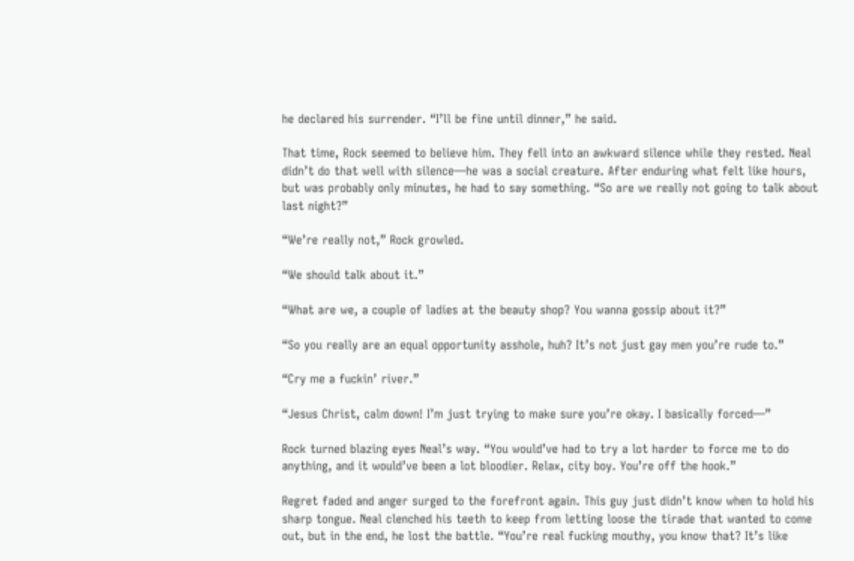he declared his surrender. “I’ll be fine until dinner,” he said.

That time, Rock seemed to believe him. They fell into an awkward silence while they rested. Neal didn’t do that well with silence—he was a social creature. After enduring what felt like hours, but was probably only minutes, he had to say something. “So are we really not going to talk about last night?”

“We’re really not,” Rock growled.

“We should talk about it.”

“What are we, a couple of ladies at the beauty shop? You wanna gossip about it?”

“So you really are an equal opportunity asshole, huh? It’s not just gay men you’re rude to.”

“Cry me a fuckin’ river.”

“Jesus Christ, calm down! I’m just trying to make sure you’re okay. I basically forced—”

Rock turned blazing eyes Neal’s way. “You would’ve had to try a lot harder to force me to do anything, and it would’ve been a lot bloodier. Relax, city boy. You’re off the hook.”

Regret faded and anger surged to the forefront again. This guy just didn’t know when to hold his sharp tongue. Neal clenched his teeth to keep from letting loose the tirade that wanted to come out, but in the end, he lost the battle. “You’re real fucking mouthy, you know that? It’s like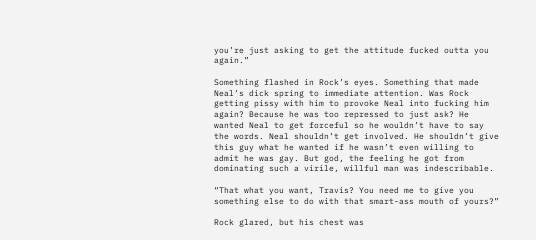you’re just asking to get the attitude fucked outta you again.”

Something flashed in Rock’s eyes. Something that made Neal’s dick spring to immediate attention. Was Rock getting pissy with him to provoke Neal into fucking him again? Because he was too repressed to just ask? He wanted Neal to get forceful so he wouldn’t have to say the words. Neal shouldn’t get involved. He shouldn’t give this guy what he wanted if he wasn’t even willing to admit he was gay. But god, the feeling he got from dominating such a virile, willful man was indescribable.

“That what you want, Travis? You need me to give you something else to do with that smart-ass mouth of yours?”

Rock glared, but his chest was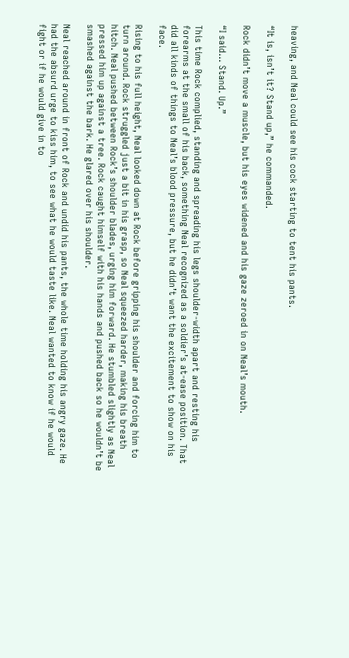heaving, and Neal could see his cock starting to tent his pants.

“It is, isn’t it? Stand up,” he commanded.

Rock didn’t move a muscle, but his eyes widened and his gaze zeroed in on Neal’s mouth.

“I said… Stand. Up.”

This time Rock complied, standing and spreading his legs shoulder-width apart and resting his forearms at the small of his back, something Neal recognized as a soldier’s at-ease position. That did all kinds of things to Neal’s blood pressure, but he didn’t want the excitement to show on his face.

Rising to his full height, Neal looked down at Rock before gripping his shoulder and forcing him to turn around. Rock struggled just a bit in his grasp, so Neal squeezed harder, making his breath hitch. Neal pushed between Rock’s shoulder blades, urging him forward. He stumbled slightly as Neal pressed him up against a tree. Rock caught himself with his hands and pushed back so he wouldn’t be smashed against the bark. He glared over his shoulder.

Neal reached around in front of Rock and undid his pants, the whole time holding his angry gaze. He had the absurd urge to kiss him, to see what he would taste like. Neal wanted to know if he would fight or if he would give in to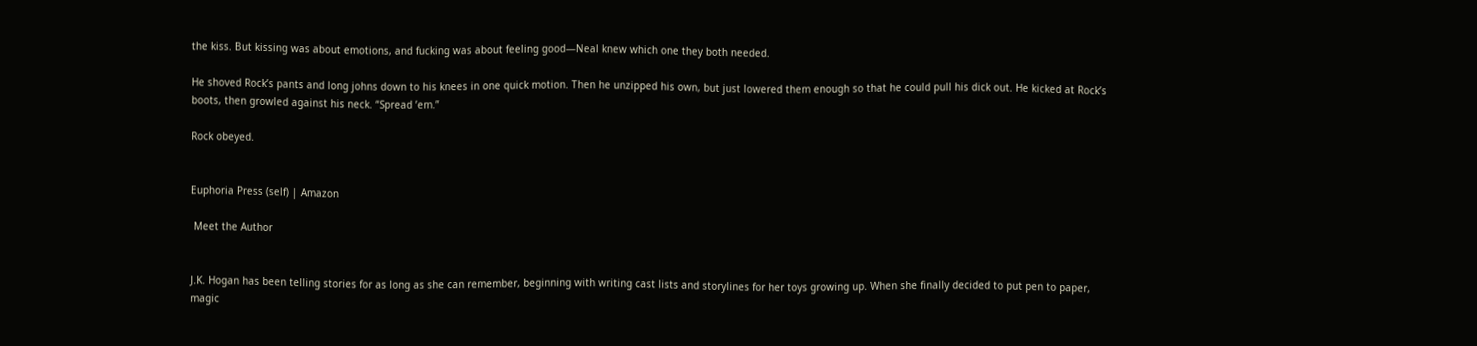the kiss. But kissing was about emotions, and fucking was about feeling good—Neal knew which one they both needed.

He shoved Rock’s pants and long johns down to his knees in one quick motion. Then he unzipped his own, but just lowered them enough so that he could pull his dick out. He kicked at Rock’s boots, then growled against his neck. “Spread ’em.”

Rock obeyed.


Euphoria Press (self) | Amazon

 Meet the Author


J.K. Hogan has been telling stories for as long as she can remember, beginning with writing cast lists and storylines for her toys growing up. When she finally decided to put pen to paper, magic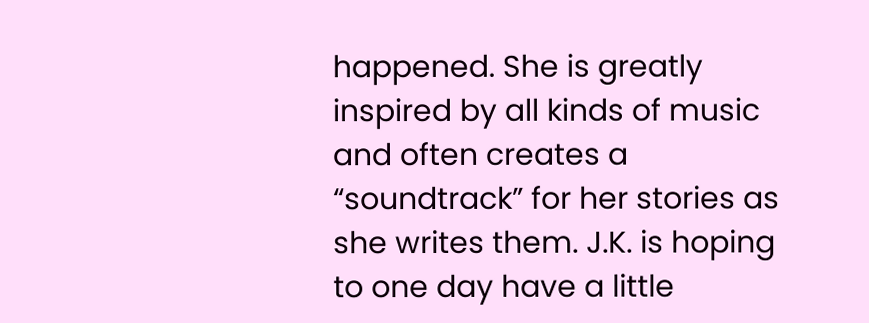happened. She is greatly inspired by all kinds of music and often creates a “soundtrack” for her stories as she writes them. J.K. is hoping to one day have a little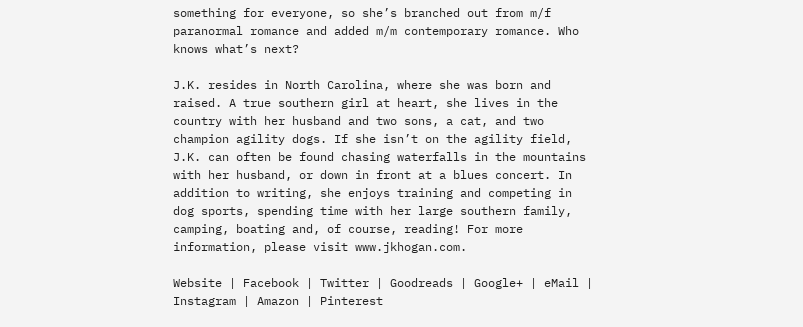something for everyone, so she’s branched out from m/f paranormal romance and added m/m contemporary romance. Who knows what’s next?

J.K. resides in North Carolina, where she was born and raised. A true southern girl at heart, she lives in the country with her husband and two sons, a cat, and two champion agility dogs. If she isn’t on the agility field, J.K. can often be found chasing waterfalls in the mountains with her husband, or down in front at a blues concert. In addition to writing, she enjoys training and competing in dog sports, spending time with her large southern family, camping, boating and, of course, reading! For more information, please visit www.jkhogan.com.

Website | Facebook | Twitter | Goodreads | Google+ | eMail | Instagram | Amazon | Pinterest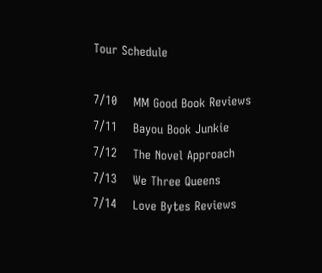Tour Schedule

7/10    MM Good Book Reviews
7/11    Bayou Book Junkie
7/12    The Novel Approach
7/13    We Three Queens
7/14    Love Bytes Reviews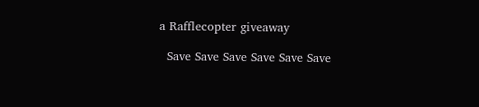a Rafflecopter giveaway

  Save Save Save Save Save Save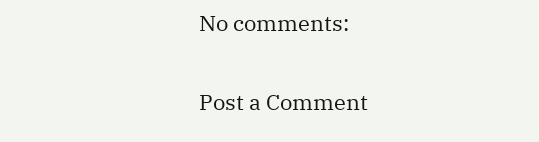No comments:

Post a Comment